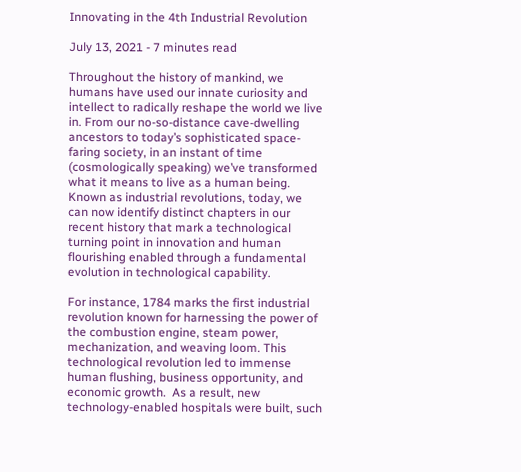Innovating in the 4th Industrial Revolution

July 13, 2021 - 7 minutes read

Throughout the history of mankind, we humans have used our innate curiosity and intellect to radically reshape the world we live in. From our no-so-distance cave-dwelling ancestors to today’s sophisticated space-faring society, in an instant of time (cosmologically speaking) we’ve transformed what it means to live as a human being. Known as industrial revolutions, today, we can now identify distinct chapters in our recent history that mark a technological turning point in innovation and human flourishing enabled through a fundamental evolution in technological capability.

For instance, 1784 marks the first industrial revolution known for harnessing the power of the combustion engine, steam power, mechanization, and weaving loom. This technological revolution led to immense human flushing, business opportunity, and economic growth.  As a result, new technology-enabled hospitals were built, such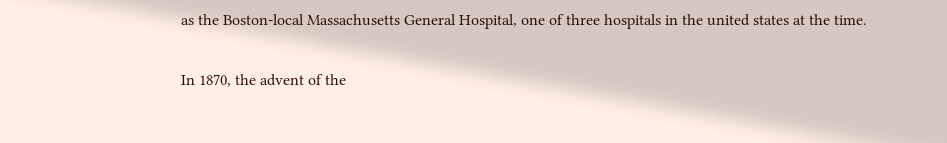as the Boston-local Massachusetts General Hospital, one of three hospitals in the united states at the time.

In 1870, the advent of the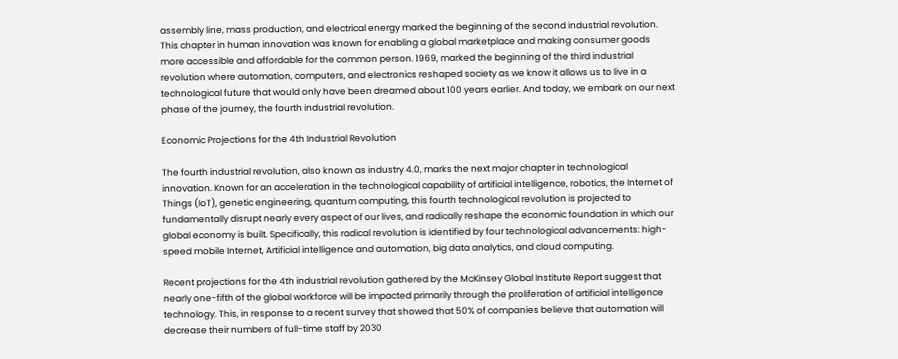assembly line, mass production, and electrical energy marked the beginning of the second industrial revolution. This chapter in human innovation was known for enabling a global marketplace and making consumer goods more accessible and affordable for the common person. 1969, marked the beginning of the third industrial revolution where automation, computers, and electronics reshaped society as we know it allows us to live in a technological future that would only have been dreamed about 100 years earlier. And today, we embark on our next phase of the journey, the fourth industrial revolution.

Economic Projections for the 4th Industrial Revolution

The fourth industrial revolution, also known as industry 4.0, marks the next major chapter in technological innovation. Known for an acceleration in the technological capability of artificial intelligence, robotics, the Internet of Things (IoT), genetic engineering, quantum computing, this fourth technological revolution is projected to fundamentally disrupt nearly every aspect of our lives, and radically reshape the economic foundation in which our global economy is built. Specifically, this radical revolution is identified by four technological advancements: high-speed mobile Internet, Artificial intelligence and automation, big data analytics, and cloud computing.

Recent projections for the 4th industrial revolution gathered by the McKinsey Global Institute Report suggest that nearly one-fifth of the global workforce will be impacted primarily through the proliferation of artificial intelligence technology. This, in response to a recent survey that showed that 50% of companies believe that automation will decrease their numbers of full-time staff by 2030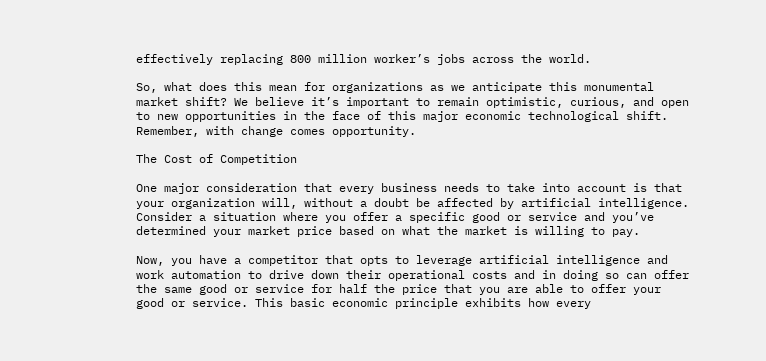effectively replacing 800 million worker’s jobs across the world.

So, what does this mean for organizations as we anticipate this monumental market shift? We believe it’s important to remain optimistic, curious, and open to new opportunities in the face of this major economic technological shift. Remember, with change comes opportunity.

The Cost of Competition

One major consideration that every business needs to take into account is that your organization will, without a doubt be affected by artificial intelligence. Consider a situation where you offer a specific good or service and you’ve determined your market price based on what the market is willing to pay.

Now, you have a competitor that opts to leverage artificial intelligence and work automation to drive down their operational costs and in doing so can offer the same good or service for half the price that you are able to offer your good or service. This basic economic principle exhibits how every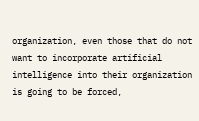organization, even those that do not want to incorporate artificial intelligence into their organization is going to be forced,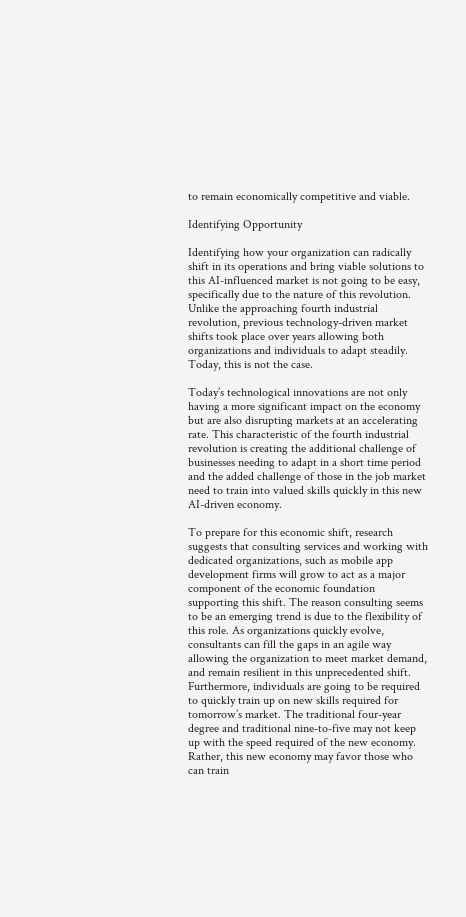to remain economically competitive and viable.

Identifying Opportunity

Identifying how your organization can radically shift in its operations and bring viable solutions to this AI-influenced market is not going to be easy, specifically due to the nature of this revolution. Unlike the approaching fourth industrial revolution, previous technology-driven market shifts took place over years allowing both organizations and individuals to adapt steadily. Today, this is not the case.

Today’s technological innovations are not only having a more significant impact on the economy but are also disrupting markets at an accelerating rate. This characteristic of the fourth industrial revolution is creating the additional challenge of businesses needing to adapt in a short time period and the added challenge of those in the job market need to train into valued skills quickly in this new AI-driven economy.

To prepare for this economic shift, research suggests that consulting services and working with dedicated organizations, such as mobile app development firms will grow to act as a major component of the economic foundation supporting this shift. The reason consulting seems to be an emerging trend is due to the flexibility of this role. As organizations quickly evolve, consultants can fill the gaps in an agile way allowing the organization to meet market demand, and remain resilient in this unprecedented shift. Furthermore, individuals are going to be required to quickly train up on new skills required for tomorrow’s market. The traditional four-year degree and traditional nine-to-five may not keep up with the speed required of the new economy. Rather, this new economy may favor those who can train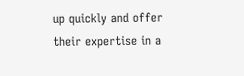up quickly and offer their expertise in a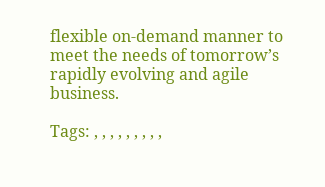flexible on-demand manner to meet the needs of tomorrow’s rapidly evolving and agile business.

Tags: , , , , , , , , ,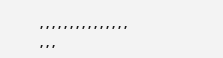, , , , , , , , , , , , , , , , , ,